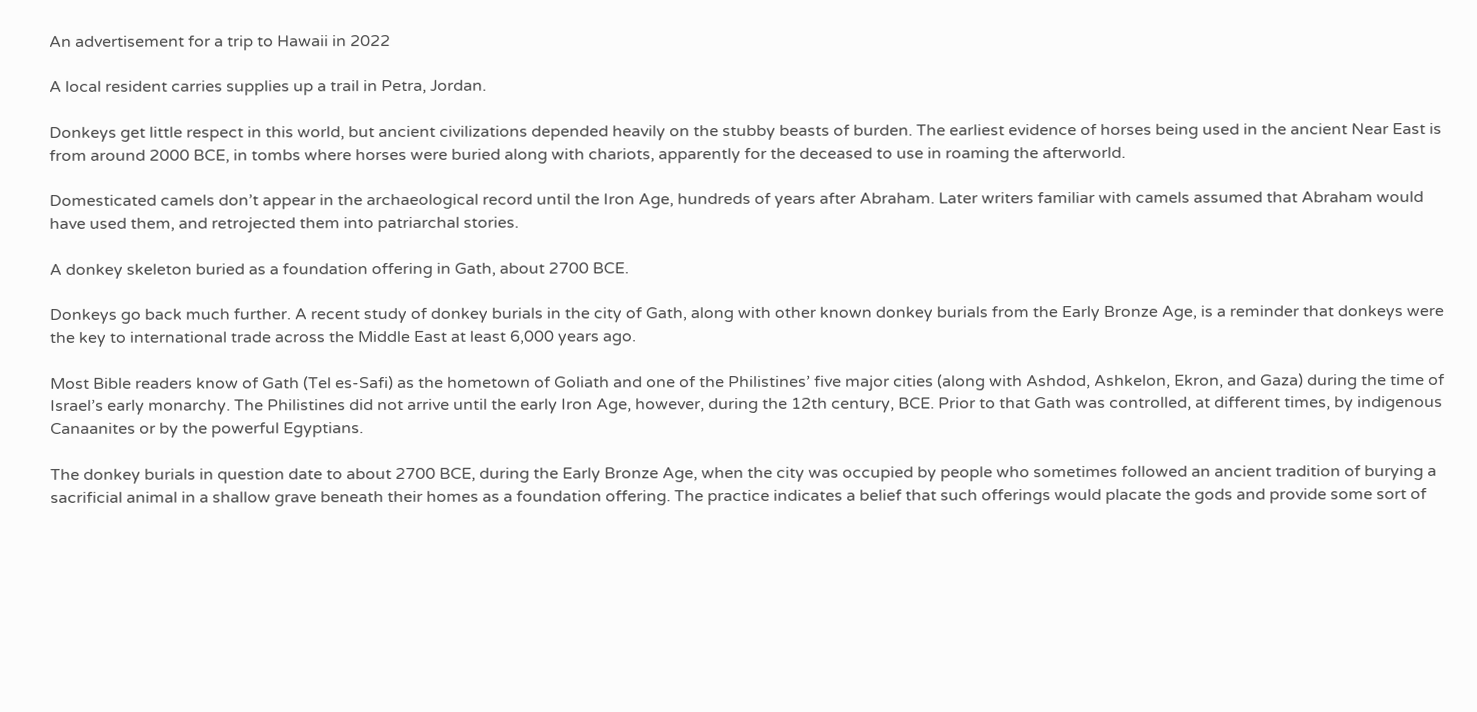An advertisement for a trip to Hawaii in 2022

A local resident carries supplies up a trail in Petra, Jordan.

Donkeys get little respect in this world, but ancient civilizations depended heavily on the stubby beasts of burden. The earliest evidence of horses being used in the ancient Near East is from around 2000 BCE, in tombs where horses were buried along with chariots, apparently for the deceased to use in roaming the afterworld.

Domesticated camels don’t appear in the archaeological record until the Iron Age, hundreds of years after Abraham. Later writers familiar with camels assumed that Abraham would have used them, and retrojected them into patriarchal stories.

A donkey skeleton buried as a foundation offering in Gath, about 2700 BCE.

Donkeys go back much further. A recent study of donkey burials in the city of Gath, along with other known donkey burials from the Early Bronze Age, is a reminder that donkeys were the key to international trade across the Middle East at least 6,000 years ago.

Most Bible readers know of Gath (Tel es-Safi) as the hometown of Goliath and one of the Philistines’ five major cities (along with Ashdod, Ashkelon, Ekron, and Gaza) during the time of Israel’s early monarchy. The Philistines did not arrive until the early Iron Age, however, during the 12th century, BCE. Prior to that Gath was controlled, at different times, by indigenous Canaanites or by the powerful Egyptians.

The donkey burials in question date to about 2700 BCE, during the Early Bronze Age, when the city was occupied by people who sometimes followed an ancient tradition of burying a sacrificial animal in a shallow grave beneath their homes as a foundation offering. The practice indicates a belief that such offerings would placate the gods and provide some sort of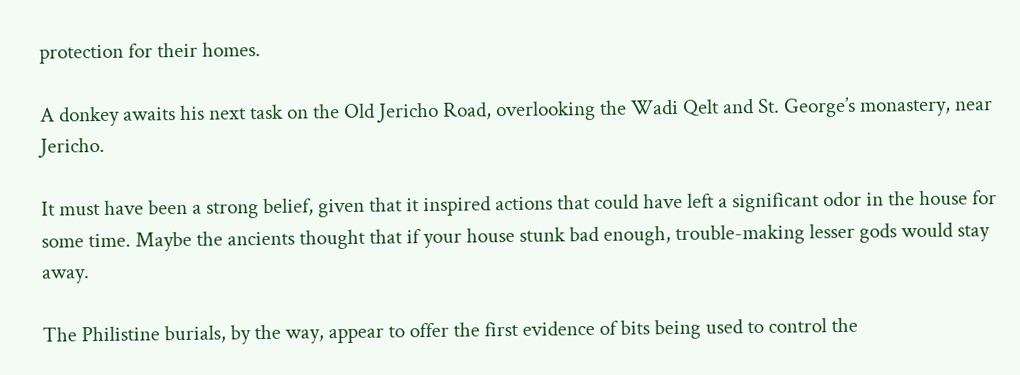protection for their homes.

A donkey awaits his next task on the Old Jericho Road, overlooking the Wadi Qelt and St. George’s monastery, near Jericho.

It must have been a strong belief, given that it inspired actions that could have left a significant odor in the house for some time. Maybe the ancients thought that if your house stunk bad enough, trouble-making lesser gods would stay away.

The Philistine burials, by the way, appear to offer the first evidence of bits being used to control the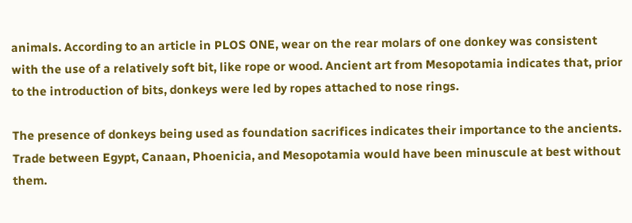animals. According to an article in PLOS ONE, wear on the rear molars of one donkey was consistent with the use of a relatively soft bit, like rope or wood. Ancient art from Mesopotamia indicates that, prior to the introduction of bits, donkeys were led by ropes attached to nose rings.

The presence of donkeys being used as foundation sacrifices indicates their importance to the ancients. Trade between Egypt, Canaan, Phoenicia, and Mesopotamia would have been minuscule at best without them.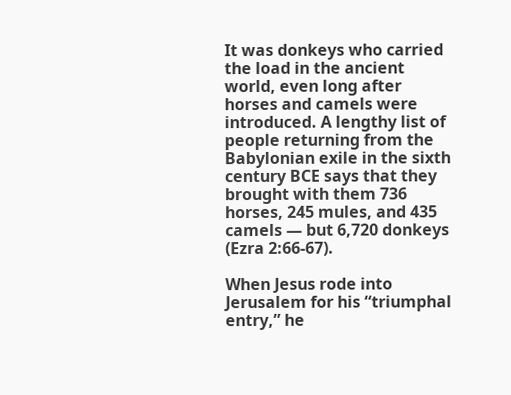It was donkeys who carried the load in the ancient world, even long after horses and camels were introduced. A lengthy list of people returning from the Babylonian exile in the sixth century BCE says that they brought with them 736 horses, 245 mules, and 435 camels — but 6,720 donkeys (Ezra 2:66-67).

When Jesus rode into Jerusalem for his “triumphal entry,” he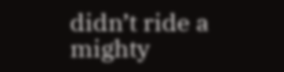didn’t ride a mighty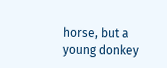horse, but a young donkey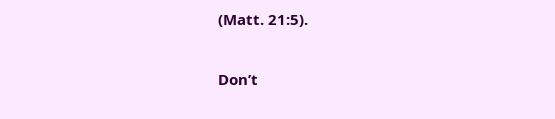(Matt. 21:5).

Don’t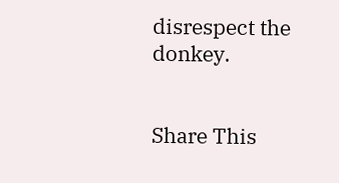disrespect the donkey.


Share This